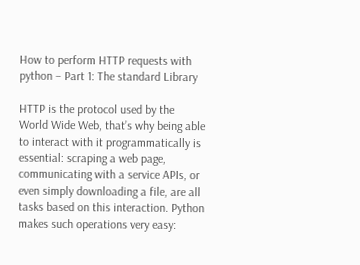How to perform HTTP requests with python – Part 1: The standard Library

HTTP is the protocol used by the World Wide Web, that’s why being able to interact with it programmatically is essential: scraping a web page, communicating with a service APIs, or even simply downloading a file, are all tasks based on this interaction. Python makes such operations very easy: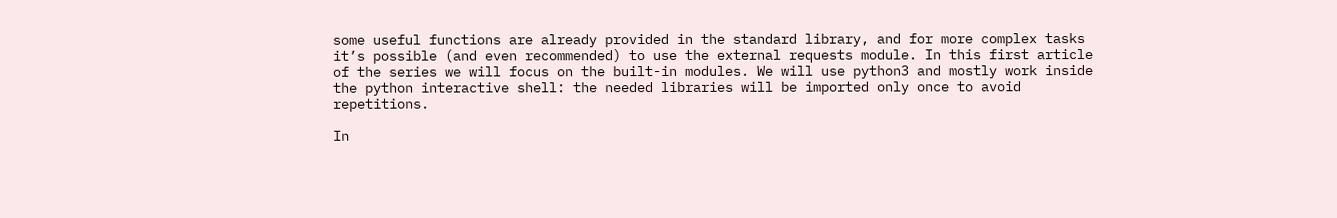some useful functions are already provided in the standard library, and for more complex tasks it’s possible (and even recommended) to use the external requests module. In this first article of the series we will focus on the built-in modules. We will use python3 and mostly work inside the python interactive shell: the needed libraries will be imported only once to avoid repetitions.

In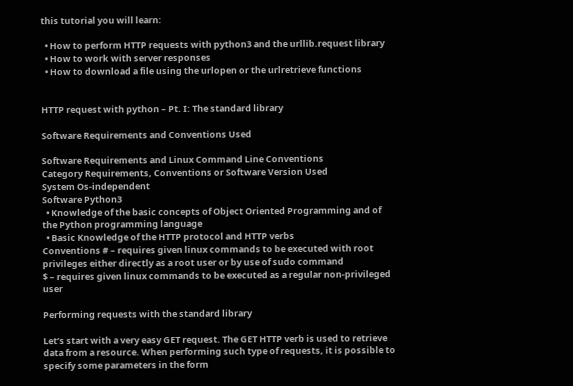this tutorial you will learn:

  • How to perform HTTP requests with python3 and the urllib.request library
  • How to work with server responses
  • How to download a file using the urlopen or the urlretrieve functions


HTTP request with python – Pt. I: The standard library

Software Requirements and Conventions Used

Software Requirements and Linux Command Line Conventions
Category Requirements, Conventions or Software Version Used
System Os-independent
Software Python3
  • Knowledge of the basic concepts of Object Oriented Programming and of the Python programming language
  • Basic Knowledge of the HTTP protocol and HTTP verbs
Conventions # – requires given linux commands to be executed with root privileges either directly as a root user or by use of sudo command
$ – requires given linux commands to be executed as a regular non-privileged user

Performing requests with the standard library

Let’s start with a very easy GET request. The GET HTTP verb is used to retrieve data from a resource. When performing such type of requests, it is possible to specify some parameters in the form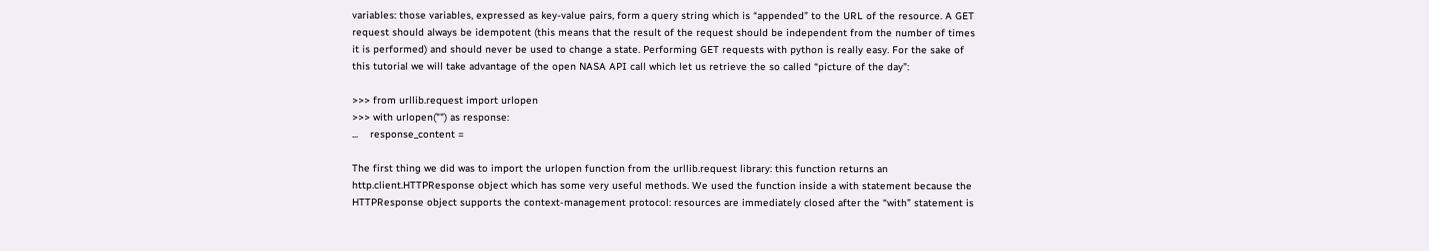variables: those variables, expressed as key-value pairs, form a query string which is “appended” to the URL of the resource. A GET request should always be idempotent (this means that the result of the request should be independent from the number of times it is performed) and should never be used to change a state. Performing GET requests with python is really easy. For the sake of this tutorial we will take advantage of the open NASA API call which let us retrieve the so called “picture of the day”:

>>> from urllib.request import urlopen
>>> with urlopen("") as response:
...    response_content =

The first thing we did was to import the urlopen function from the urllib.request library: this function returns an http.client.HTTPResponse object which has some very useful methods. We used the function inside a with statement because the HTTPResponse object supports the context-management protocol: resources are immediately closed after the “with” statement is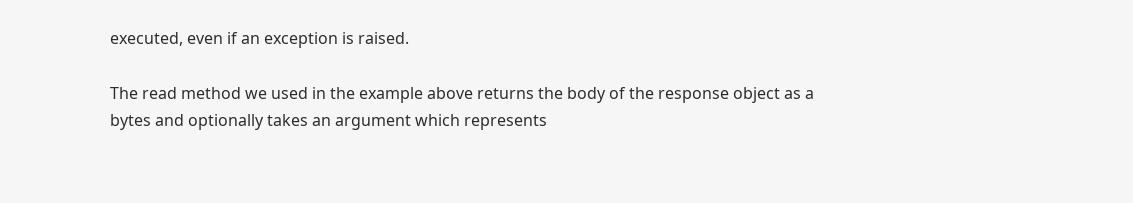executed, even if an exception is raised.

The read method we used in the example above returns the body of the response object as a bytes and optionally takes an argument which represents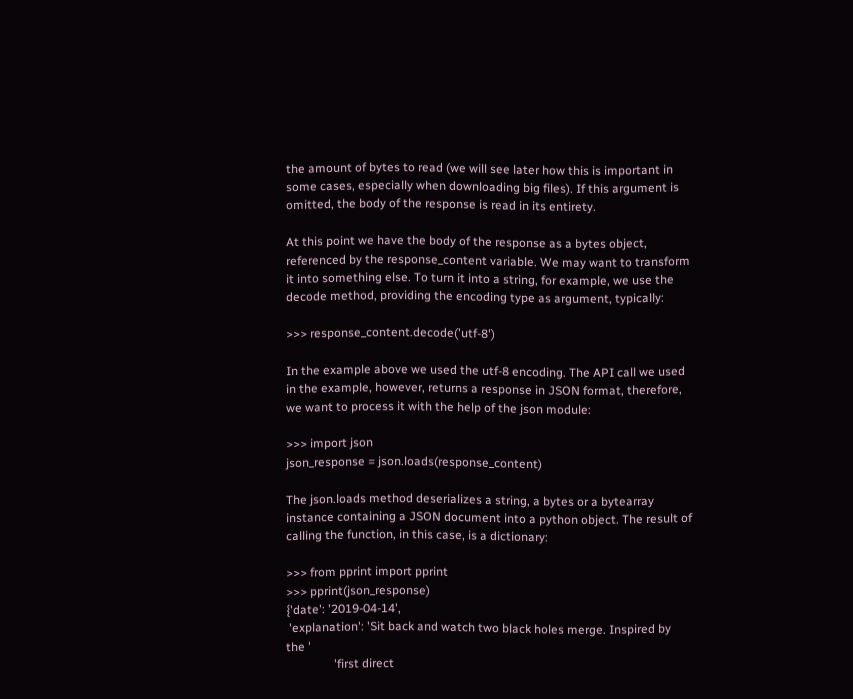the amount of bytes to read (we will see later how this is important in some cases, especially when downloading big files). If this argument is omitted, the body of the response is read in its entirety.

At this point we have the body of the response as a bytes object, referenced by the response_content variable. We may want to transform it into something else. To turn it into a string, for example, we use the decode method, providing the encoding type as argument, typically:

>>> response_content.decode('utf-8')

In the example above we used the utf-8 encoding. The API call we used in the example, however, returns a response in JSON format, therefore, we want to process it with the help of the json module:

>>> import json
json_response = json.loads(response_content)

The json.loads method deserializes a string, a bytes or a bytearray instance containing a JSON document into a python object. The result of calling the function, in this case, is a dictionary:

>>> from pprint import pprint
>>> pprint(json_response)
{'date': '2019-04-14',
 'explanation': 'Sit back and watch two black holes merge. Inspired by the '
                'first direct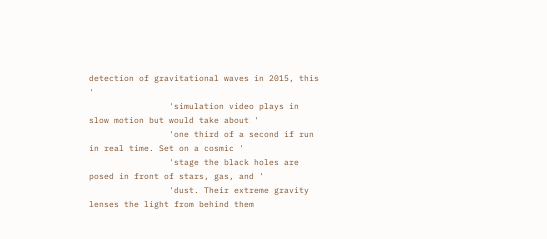detection of gravitational waves in 2015, this '
                'simulation video plays in slow motion but would take about '
                'one third of a second if run in real time. Set on a cosmic '
                'stage the black holes are posed in front of stars, gas, and '
                'dust. Their extreme gravity lenses the light from behind them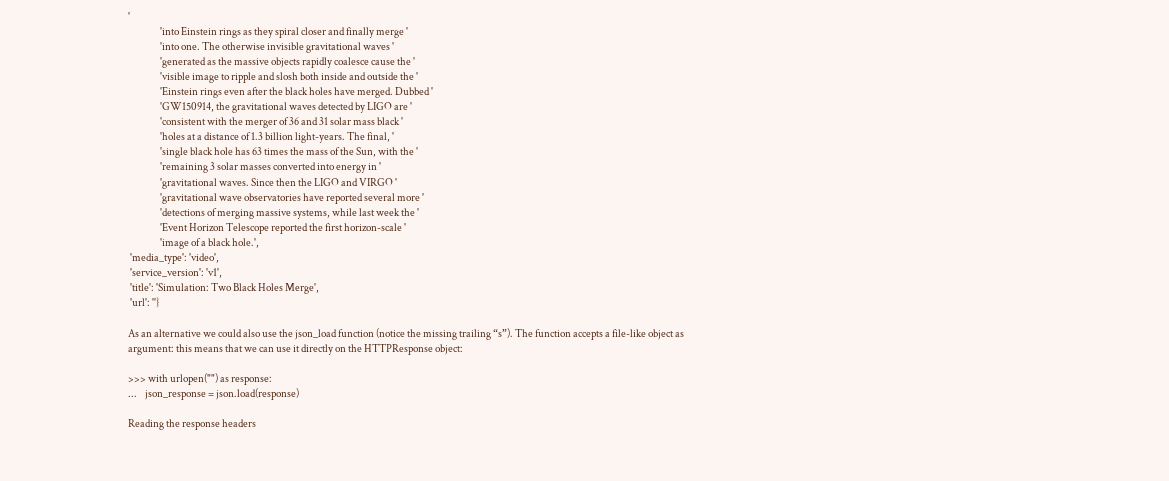'
                'into Einstein rings as they spiral closer and finally merge '
                'into one. The otherwise invisible gravitational waves '
                'generated as the massive objects rapidly coalesce cause the '
                'visible image to ripple and slosh both inside and outside the '
                'Einstein rings even after the black holes have merged. Dubbed '
                'GW150914, the gravitational waves detected by LIGO are '
                'consistent with the merger of 36 and 31 solar mass black '
                'holes at a distance of 1.3 billion light-years. The final, '
                'single black hole has 63 times the mass of the Sun, with the '
                'remaining 3 solar masses converted into energy in '
                'gravitational waves. Since then the LIGO and VIRGO '
                'gravitational wave observatories have reported several more '
                'detections of merging massive systems, while last week the '
                'Event Horizon Telescope reported the first horizon-scale '
                'image of a black hole.',
 'media_type': 'video',
 'service_version': 'v1',
 'title': 'Simulation: Two Black Holes Merge',
 'url': ''}

As an alternative we could also use the json_load function (notice the missing trailing “s”). The function accepts a file-like object as argument: this means that we can use it directly on the HTTPResponse object:

>>> with urlopen("") as response:
...    json_response = json.load(response)

Reading the response headers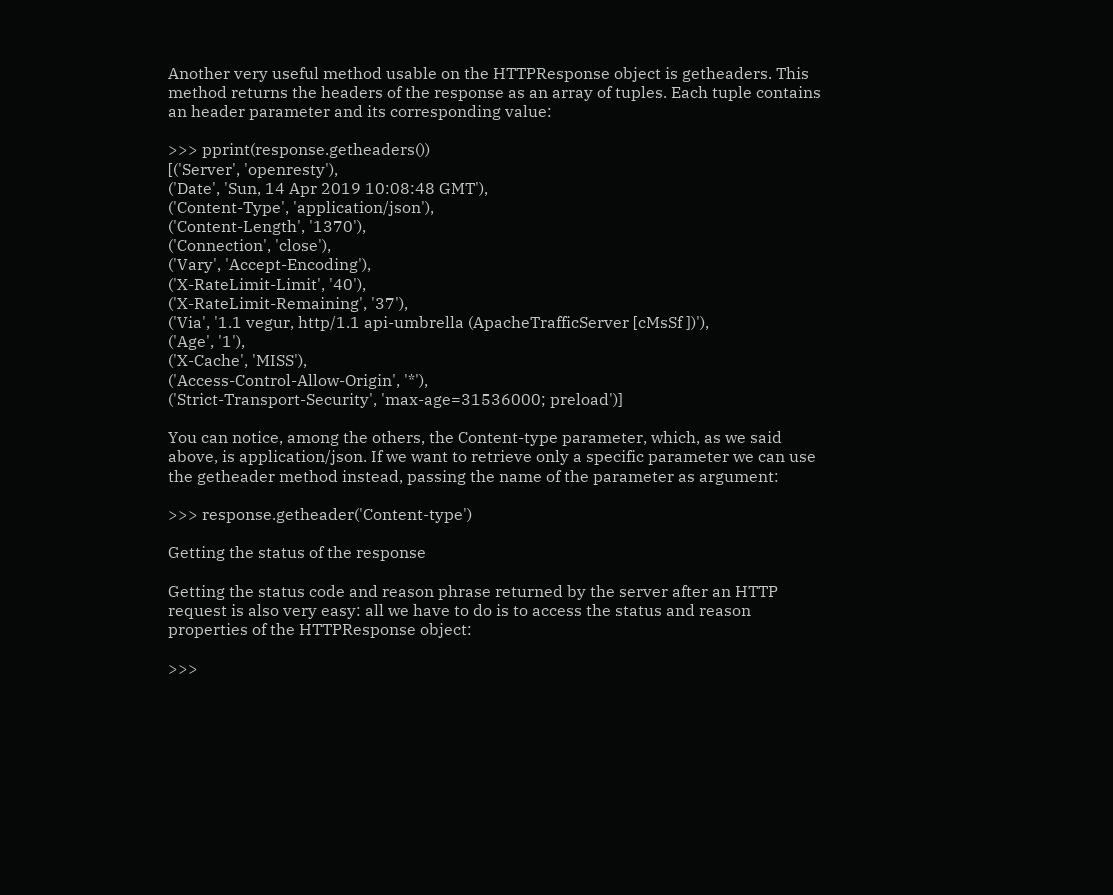Another very useful method usable on the HTTPResponse object is getheaders. This method returns the headers of the response as an array of tuples. Each tuple contains an header parameter and its corresponding value:

>>> pprint(response.getheaders())
[('Server', 'openresty'),
('Date', 'Sun, 14 Apr 2019 10:08:48 GMT'),
('Content-Type', 'application/json'),
('Content-Length', '1370'),
('Connection', 'close'),
('Vary', 'Accept-Encoding'),
('X-RateLimit-Limit', '40'),
('X-RateLimit-Remaining', '37'),
('Via', '1.1 vegur, http/1.1 api-umbrella (ApacheTrafficServer [cMsSf ])'),
('Age', '1'),
('X-Cache', 'MISS'),
('Access-Control-Allow-Origin', '*'),
('Strict-Transport-Security', 'max-age=31536000; preload')]

You can notice, among the others, the Content-type parameter, which, as we said above, is application/json. If we want to retrieve only a specific parameter we can use the getheader method instead, passing the name of the parameter as argument:

>>> response.getheader('Content-type')

Getting the status of the response

Getting the status code and reason phrase returned by the server after an HTTP request is also very easy: all we have to do is to access the status and reason properties of the HTTPResponse object:

>>>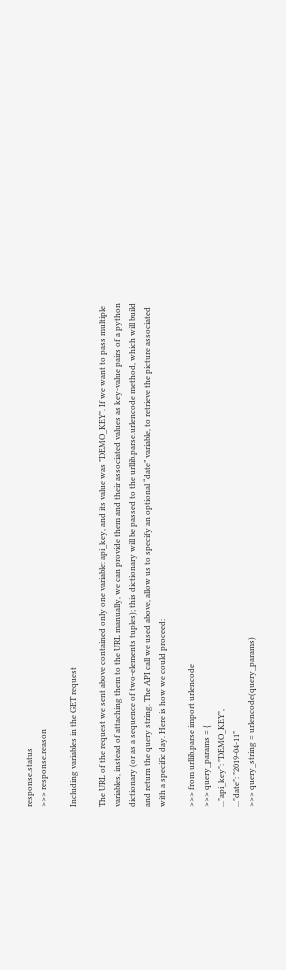response.status
>>> response.reason

Including variables in the GET request

The URL of the request we sent above contained only one variable: api_key, and its value was "DEMO_KEY". If we want to pass multiple variables, instead of attaching them to the URL manually, we can provide them and their associated values as key-value pairs of a python dictionary (or as a sequence of two-elements tuples); this dictionary will be passed to the urllib.parse.urlencode method, which will build and return the query string. The API call we used above, allow us to specify an optional “date” variable, to retrieve the picture associated with a specific day. Here is how we could proceed:

>>> from urllib.parse import urlencode
>>> query_params = {
..."api_key": "DEMO_KEY",
..."date": "2019-04-11"
>>> query_string = urlencode(query_params)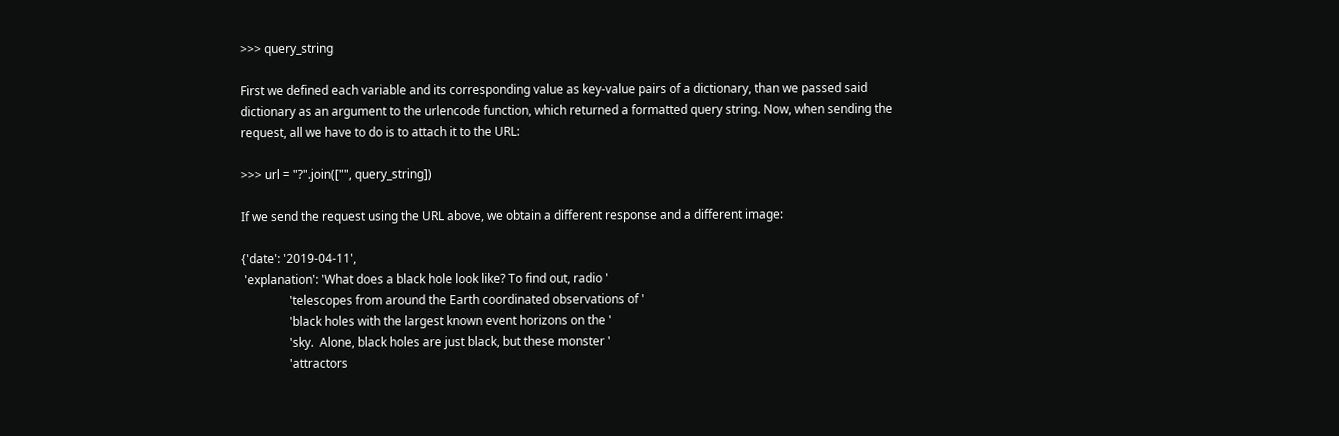>>> query_string

First we defined each variable and its corresponding value as key-value pairs of a dictionary, than we passed said dictionary as an argument to the urlencode function, which returned a formatted query string. Now, when sending the request, all we have to do is to attach it to the URL:

>>> url = "?".join(["", query_string])

If we send the request using the URL above, we obtain a different response and a different image:

{'date': '2019-04-11',
 'explanation': 'What does a black hole look like? To find out, radio '
                'telescopes from around the Earth coordinated observations of '
                'black holes with the largest known event horizons on the '
                'sky.  Alone, black holes are just black, but these monster '
                'attractors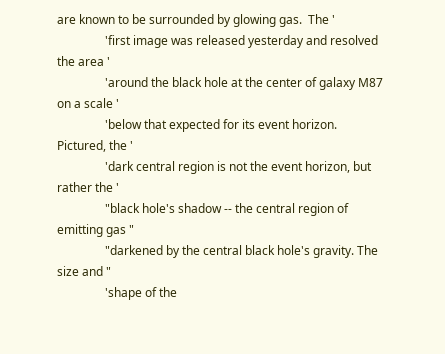are known to be surrounded by glowing gas.  The '
                'first image was released yesterday and resolved the area '
                'around the black hole at the center of galaxy M87 on a scale '
                'below that expected for its event horizon.  Pictured, the '
                'dark central region is not the event horizon, but rather the '
                "black hole's shadow -- the central region of emitting gas "
                "darkened by the central black hole's gravity. The size and "
                'shape of the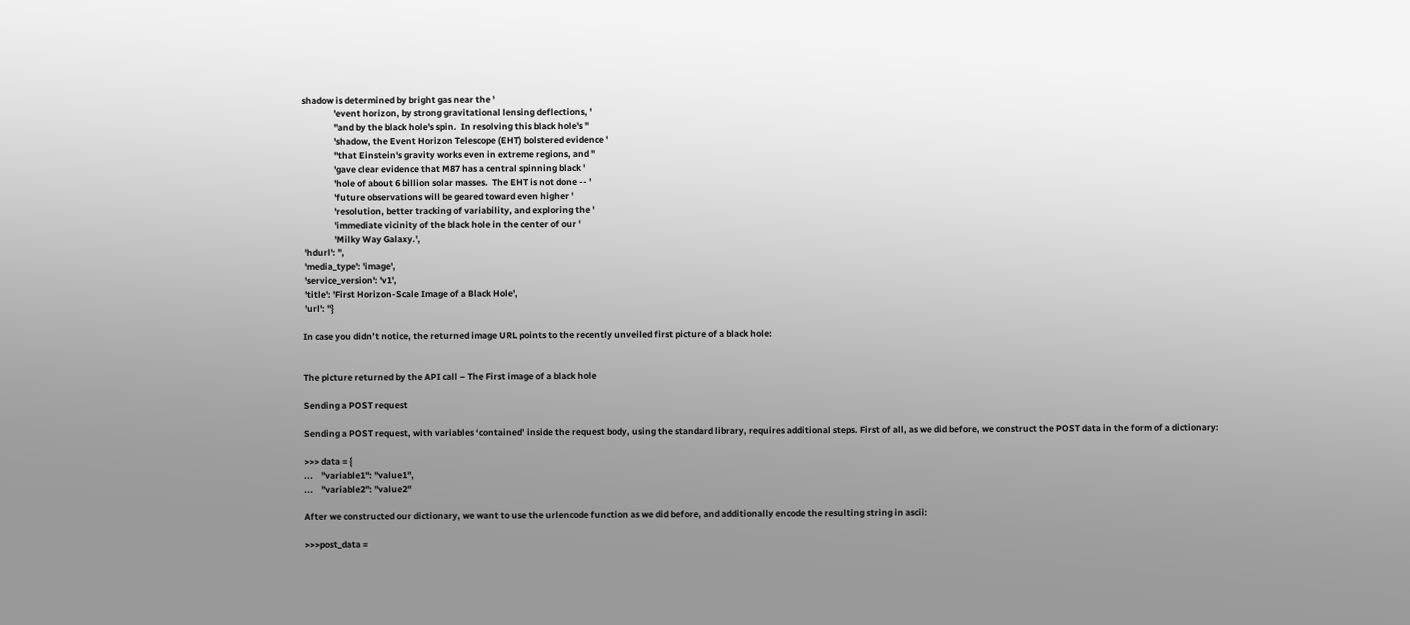shadow is determined by bright gas near the '
                'event horizon, by strong gravitational lensing deflections, '
                "and by the black hole's spin.  In resolving this black hole's "
                'shadow, the Event Horizon Telescope (EHT) bolstered evidence '
                "that Einstein's gravity works even in extreme regions, and "
                'gave clear evidence that M87 has a central spinning black '
                'hole of about 6 billion solar masses.  The EHT is not done -- '
                'future observations will be geared toward even higher '
                'resolution, better tracking of variability, and exploring the '
                'immediate vicinity of the black hole in the center of our '
                'Milky Way Galaxy.',
 'hdurl': '',
 'media_type': 'image',
 'service_version': 'v1',
 'title': 'First Horizon-Scale Image of a Black Hole',
 'url': ''}

In case you didn’t notice, the returned image URL points to the recently unveiled first picture of a black hole:


The picture returned by the API call – The First image of a black hole

Sending a POST request

Sending a POST request, with variables ‘contained’ inside the request body, using the standard library, requires additional steps. First of all, as we did before, we construct the POST data in the form of a dictionary:

>>> data = {
...    "variable1": "value1",
...    "variable2": "value2"

After we constructed our dictionary, we want to use the urlencode function as we did before, and additionally encode the resulting string in ascii:

>>>post_data =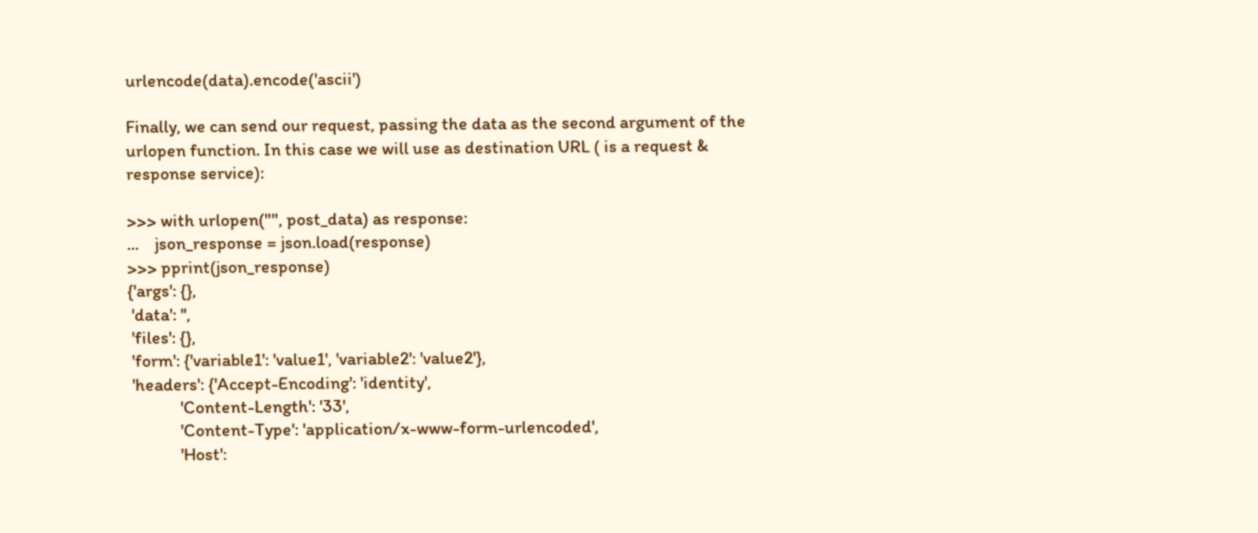urlencode(data).encode('ascii')

Finally, we can send our request, passing the data as the second argument of the urlopen function. In this case we will use as destination URL ( is a request & response service):

>>> with urlopen("", post_data) as response:
...    json_response = json.load(response)
>>> pprint(json_response)
{'args': {},
 'data': '',
 'files': {},
 'form': {'variable1': 'value1', 'variable2': 'value2'},
 'headers': {'Accept-Encoding': 'identity',
             'Content-Length': '33',
             'Content-Type': 'application/x-www-form-urlencoded',
             'Host':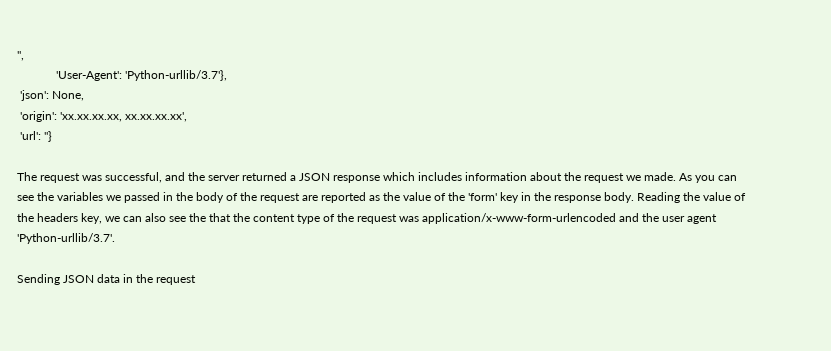'',
             'User-Agent': 'Python-urllib/3.7'},
 'json': None,
 'origin': 'xx.xx.xx.xx, xx.xx.xx.xx',
 'url': ''}

The request was successful, and the server returned a JSON response which includes information about the request we made. As you can see the variables we passed in the body of the request are reported as the value of the 'form' key in the response body. Reading the value of the headers key, we can also see the that the content type of the request was application/x-www-form-urlencoded and the user agent 'Python-urllib/3.7'.

Sending JSON data in the request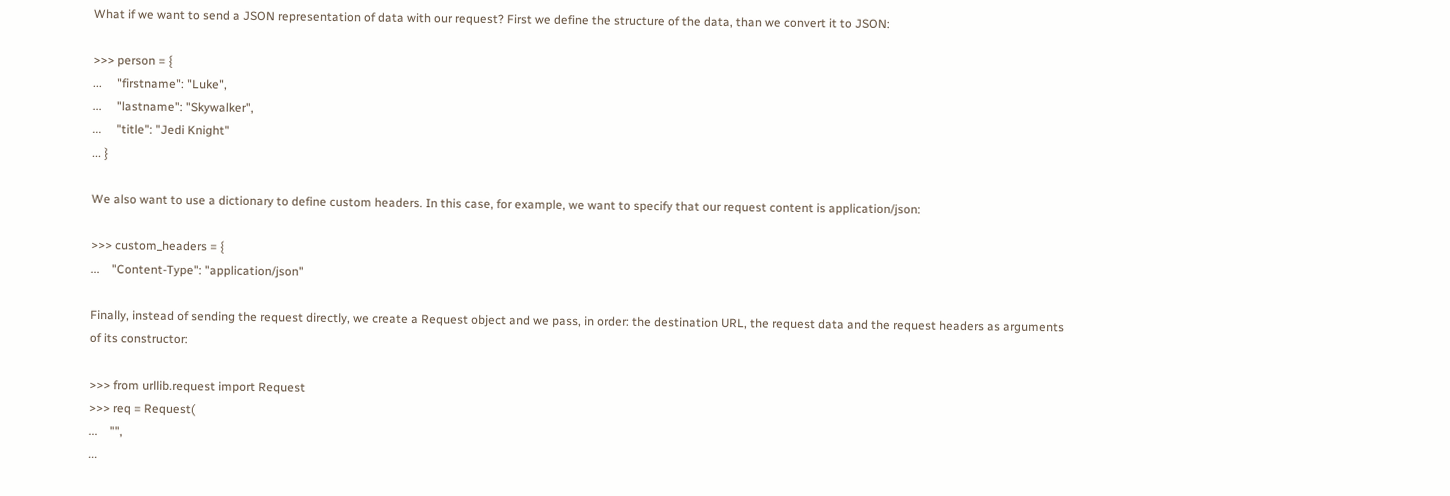What if we want to send a JSON representation of data with our request? First we define the structure of the data, than we convert it to JSON:

>>> person = {
...     "firstname": "Luke",
...     "lastname": "Skywalker",
...     "title": "Jedi Knight"
... }

We also want to use a dictionary to define custom headers. In this case, for example, we want to specify that our request content is application/json:

>>> custom_headers = {
...    "Content-Type": "application/json"

Finally, instead of sending the request directly, we create a Request object and we pass, in order: the destination URL, the request data and the request headers as arguments of its constructor:

>>> from urllib.request import Request
>>> req = Request(
...    "",
...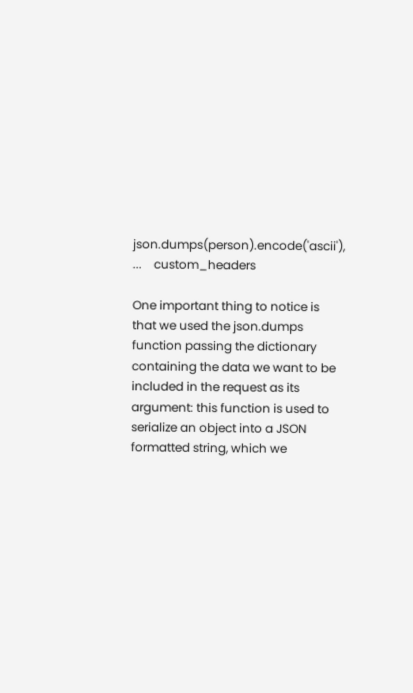json.dumps(person).encode('ascii'),
...    custom_headers

One important thing to notice is that we used the json.dumps function passing the dictionary containing the data we want to be included in the request as its argument: this function is used to serialize an object into a JSON formatted string, which we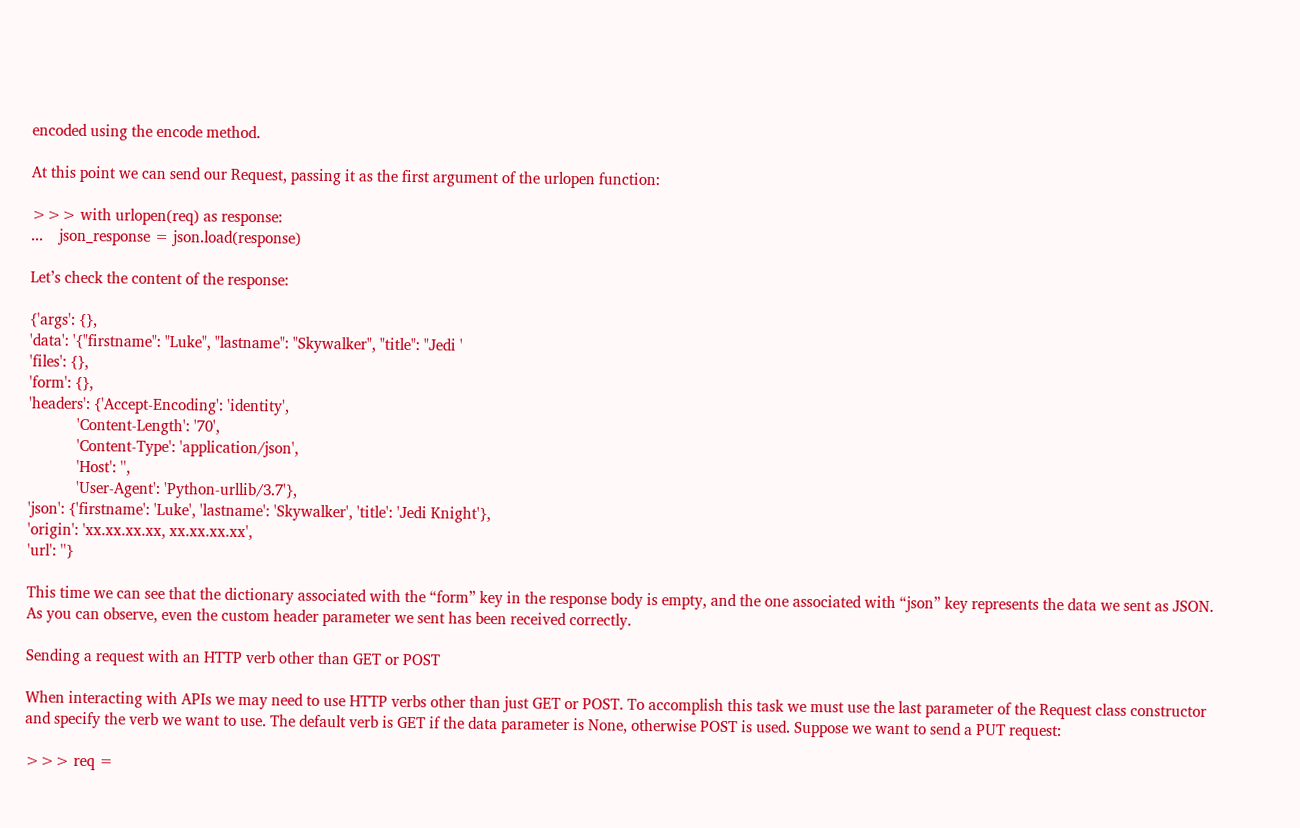encoded using the encode method.

At this point we can send our Request, passing it as the first argument of the urlopen function:

>>> with urlopen(req) as response:
...    json_response = json.load(response)

Let’s check the content of the response:

{'args': {},
'data': '{"firstname": "Luke", "lastname": "Skywalker", "title": "Jedi '
'files': {},
'form': {},
'headers': {'Accept-Encoding': 'identity',
            'Content-Length': '70',
            'Content-Type': 'application/json',
            'Host': '',
            'User-Agent': 'Python-urllib/3.7'},
'json': {'firstname': 'Luke', 'lastname': 'Skywalker', 'title': 'Jedi Knight'},
'origin': 'xx.xx.xx.xx, xx.xx.xx.xx',
'url': ''}

This time we can see that the dictionary associated with the “form” key in the response body is empty, and the one associated with “json” key represents the data we sent as JSON. As you can observe, even the custom header parameter we sent has been received correctly.

Sending a request with an HTTP verb other than GET or POST

When interacting with APIs we may need to use HTTP verbs other than just GET or POST. To accomplish this task we must use the last parameter of the Request class constructor and specify the verb we want to use. The default verb is GET if the data parameter is None, otherwise POST is used. Suppose we want to send a PUT request:

>>> req =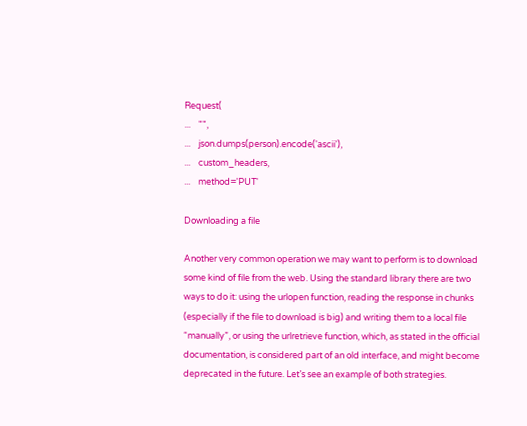Request(
...    "",
...    json.dumps(person).encode('ascii'),
...    custom_headers,
...    method='PUT'

Downloading a file

Another very common operation we may want to perform is to download some kind of file from the web. Using the standard library there are two ways to do it: using the urlopen function, reading the response in chunks (especially if the file to download is big) and writing them to a local file “manually”, or using the urlretrieve function, which, as stated in the official documentation, is considered part of an old interface, and might become deprecated in the future. Let’s see an example of both strategies.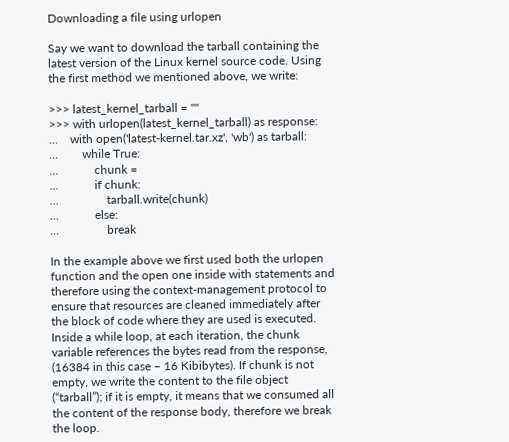Downloading a file using urlopen

Say we want to download the tarball containing the latest version of the Linux kernel source code. Using the first method we mentioned above, we write:

>>> latest_kernel_tarball = ""
>>> with urlopen(latest_kernel_tarball) as response:
...    with open('latest-kernel.tar.xz', 'wb') as tarball:
...        while True:
...            chunk =
...            if chunk:
...                tarball.write(chunk)
...            else:
...                break

In the example above we first used both the urlopen function and the open one inside with statements and therefore using the context-management protocol to ensure that resources are cleaned immediately after the block of code where they are used is executed. Inside a while loop, at each iteration, the chunk variable references the bytes read from the response, (16384 in this case – 16 Kibibytes). If chunk is not empty, we write the content to the file object (“tarball”); if it is empty, it means that we consumed all the content of the response body, therefore we break the loop.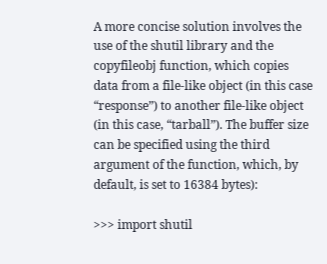A more concise solution involves the use of the shutil library and the copyfileobj function, which copies data from a file-like object (in this case “response”) to another file-like object (in this case, “tarball”). The buffer size can be specified using the third argument of the function, which, by default, is set to 16384 bytes):

>>> import shutil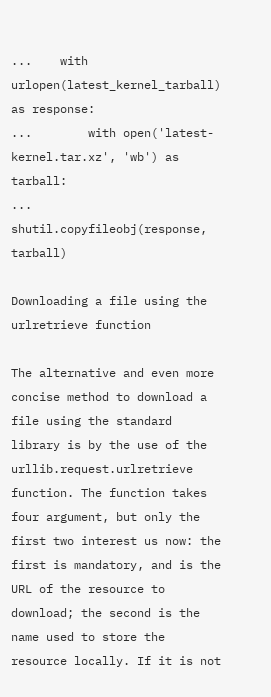...    with urlopen(latest_kernel_tarball) as response:
...        with open('latest-kernel.tar.xz', 'wb') as tarball:
...            shutil.copyfileobj(response, tarball)

Downloading a file using the urlretrieve function

The alternative and even more concise method to download a file using the standard library is by the use of the urllib.request.urlretrieve function. The function takes four argument, but only the first two interest us now: the first is mandatory, and is the URL of the resource to download; the second is the name used to store the resource locally. If it is not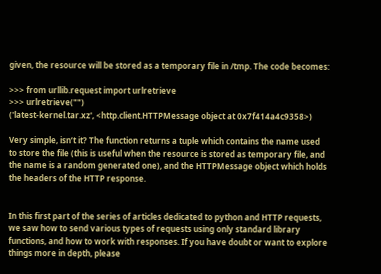given, the resource will be stored as a temporary file in /tmp. The code becomes:

>>> from urllib.request import urlretrieve
>>> urlretrieve("")
('latest-kernel.tar.xz', <http.client.HTTPMessage object at 0x7f414a4c9358>)

Very simple, isn’t it? The function returns a tuple which contains the name used to store the file (this is useful when the resource is stored as temporary file, and the name is a random generated one), and the HTTPMessage object which holds the headers of the HTTP response.


In this first part of the series of articles dedicated to python and HTTP requests, we saw how to send various types of requests using only standard library functions, and how to work with responses. If you have doubt or want to explore things more in depth, please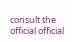consult the official official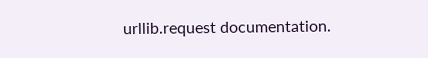urllib.request documentation.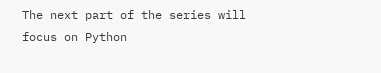The next part of the series will focus on Python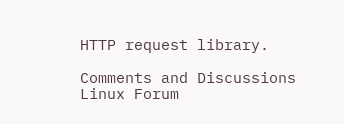HTTP request library.

Comments and Discussions
Linux Forum